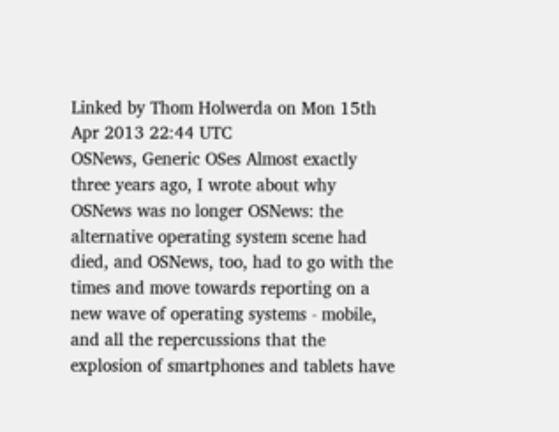Linked by Thom Holwerda on Mon 15th Apr 2013 22:44 UTC
OSNews, Generic OSes Almost exactly three years ago, I wrote about why OSNews was no longer OSNews: the alternative operating system scene had died, and OSNews, too, had to go with the times and move towards reporting on a new wave of operating systems - mobile, and all the repercussions that the explosion of smartphones and tablets have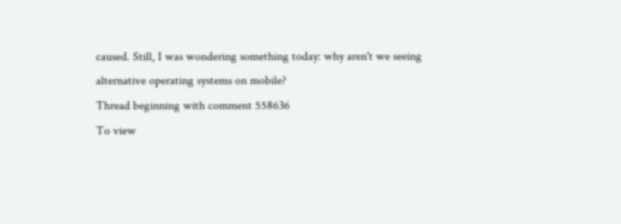caused. Still, I was wondering something today: why aren't we seeing alternative operating systems on mobile?
Thread beginning with comment 558636
To view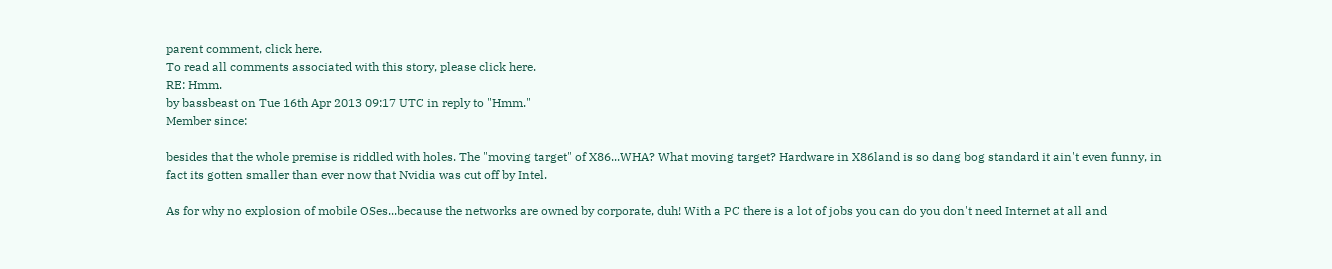parent comment, click here.
To read all comments associated with this story, please click here.
RE: Hmm.
by bassbeast on Tue 16th Apr 2013 09:17 UTC in reply to "Hmm."
Member since:

besides that the whole premise is riddled with holes. The "moving target" of X86...WHA? What moving target? Hardware in X86land is so dang bog standard it ain't even funny, in fact its gotten smaller than ever now that Nvidia was cut off by Intel.

As for why no explosion of mobile OSes...because the networks are owned by corporate, duh! With a PC there is a lot of jobs you can do you don't need Internet at all and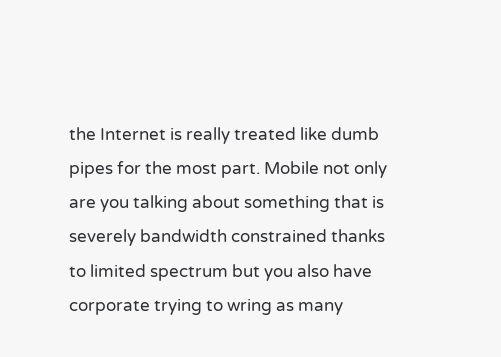the Internet is really treated like dumb pipes for the most part. Mobile not only are you talking about something that is severely bandwidth constrained thanks to limited spectrum but you also have corporate trying to wring as many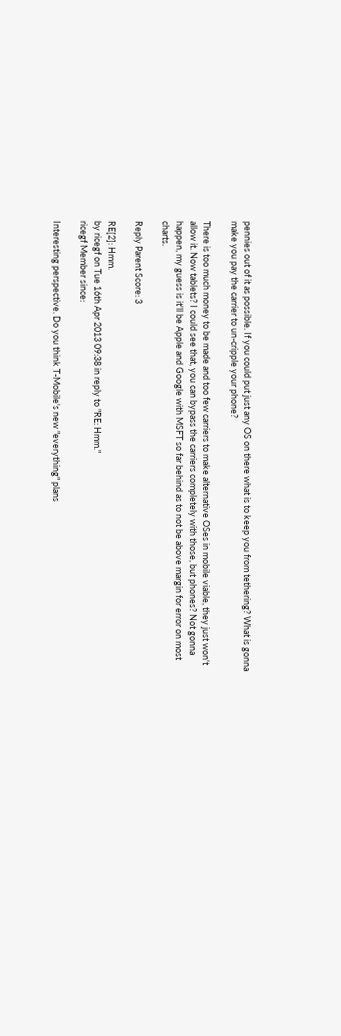pennies out of it as possible. If you could put just any OS on there what is to keep you from tethering? What is gonna make you pay the carrier to un-cripple your phone?

There is too much money to be made and too few carriers to make alternative OSes in mobile viable, they just won't allow it. Now tablets? I could see that, you can bypass the carriers completely with those, but phones? Not gonna happen, my guess is it'll be Apple and Google with MSFT so far behind as to not be above margin for error on most charts.

Reply Parent Score: 3

RE[2]: Hmm.
by ricegf on Tue 16th Apr 2013 09:38 in reply to "RE: Hmm."
ricegf Member since:

Interesting perspective. Do you think T-Mobile's new "everything" plans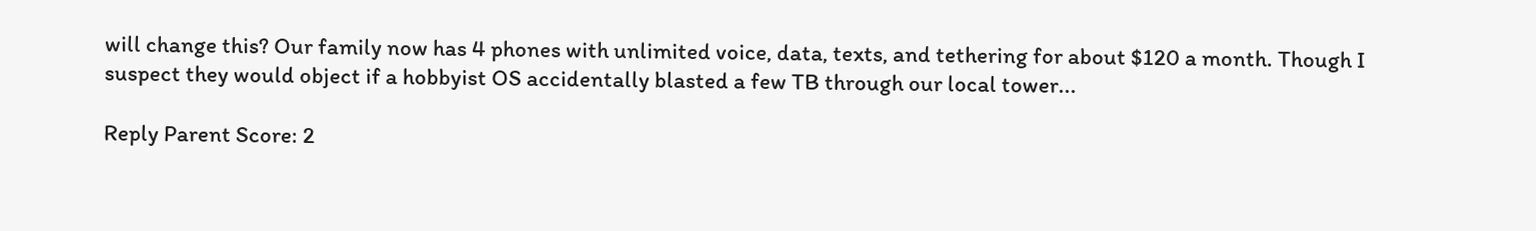will change this? Our family now has 4 phones with unlimited voice, data, texts, and tethering for about $120 a month. Though I suspect they would object if a hobbyist OS accidentally blasted a few TB through our local tower...

Reply Parent Score: 2